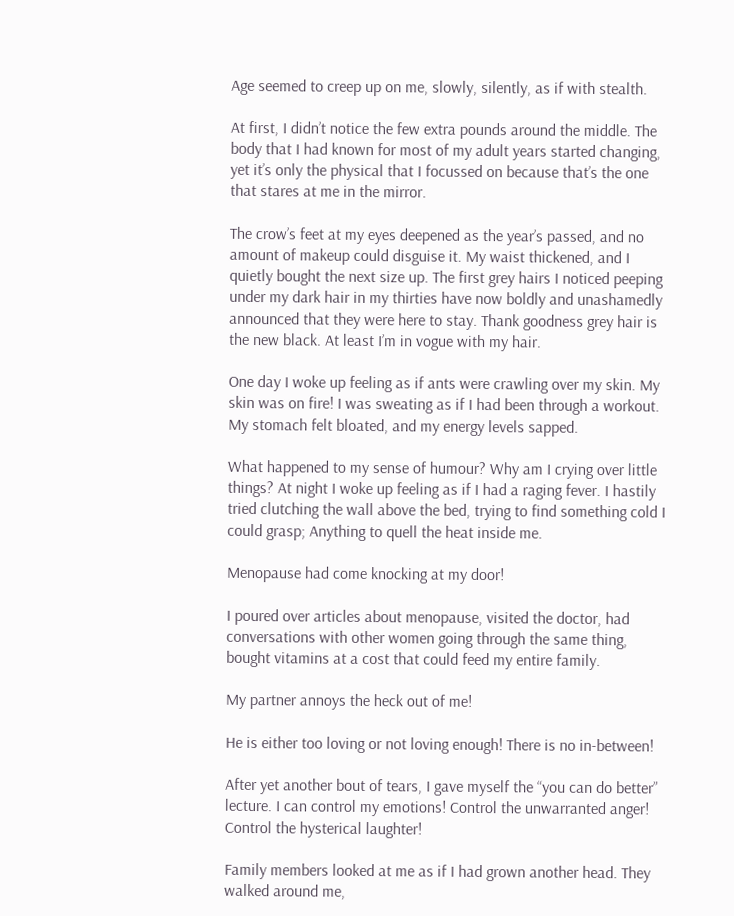Age seemed to creep up on me, slowly, silently, as if with stealth.

At first, I didn’t notice the few extra pounds around the middle. The body that I had known for most of my adult years started changing,  yet it’s only the physical that I focussed on because that’s the one that stares at me in the mirror.

The crow’s feet at my eyes deepened as the year’s passed, and no amount of makeup could disguise it. My waist thickened, and I quietly bought the next size up. The first grey hairs I noticed peeping under my dark hair in my thirties have now boldly and unashamedly announced that they were here to stay. Thank goodness grey hair is the new black. At least I’m in vogue with my hair.

One day I woke up feeling as if ants were crawling over my skin. My skin was on fire! I was sweating as if I had been through a workout. My stomach felt bloated, and my energy levels sapped.

What happened to my sense of humour? Why am I crying over little things? At night I woke up feeling as if I had a raging fever. I hastily tried clutching the wall above the bed, trying to find something cold I could grasp; Anything to quell the heat inside me.

Menopause had come knocking at my door!

I poured over articles about menopause, visited the doctor, had conversations with other women going through the same thing, bought vitamins at a cost that could feed my entire family.

My partner annoys the heck out of me!

He is either too loving or not loving enough! There is no in-between!

After yet another bout of tears, I gave myself the “you can do better” lecture. I can control my emotions! Control the unwarranted anger! Control the hysterical laughter!

Family members looked at me as if I had grown another head. They walked around me,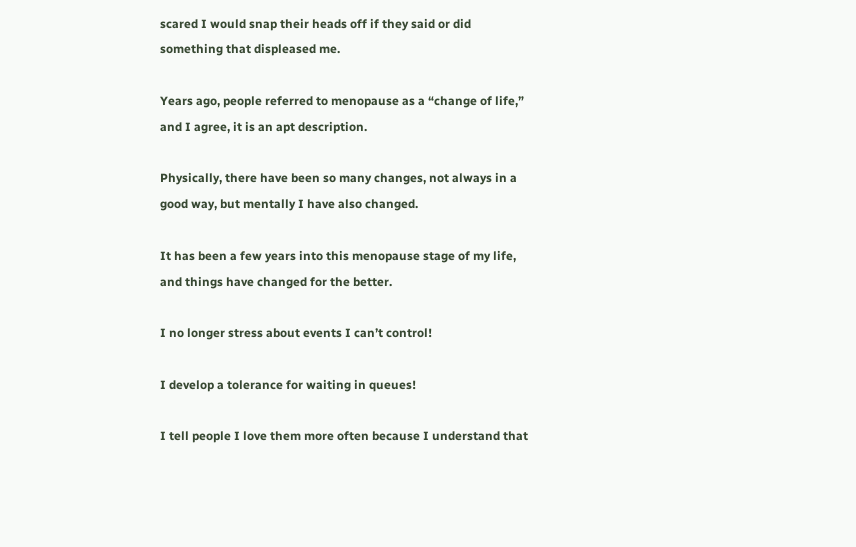scared I would snap their heads off if they said or did something that displeased me.

Years ago, people referred to menopause as a “change of life,” and I agree, it is an apt description.

Physically, there have been so many changes, not always in a good way, but mentally I have also changed.

It has been a few years into this menopause stage of my life, and things have changed for the better.

I no longer stress about events I can’t control!

I develop a tolerance for waiting in queues!

I tell people I love them more often because I understand that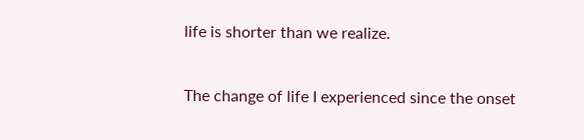life is shorter than we realize.

The change of life I experienced since the onset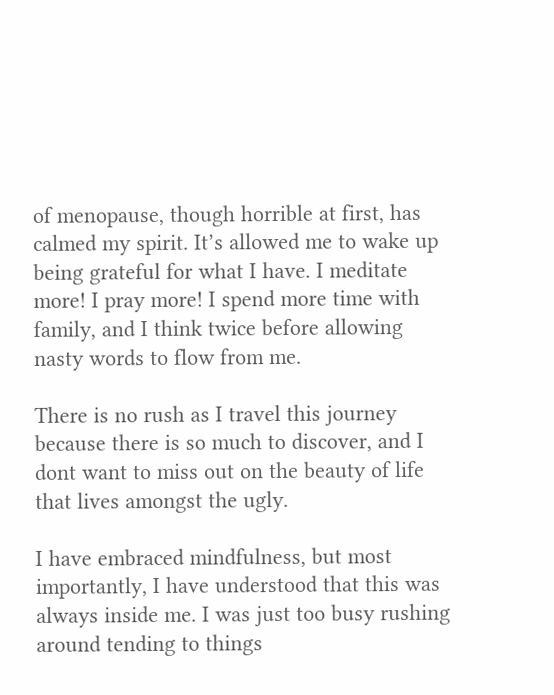of menopause, though horrible at first, has calmed my spirit. It’s allowed me to wake up being grateful for what I have. I meditate more! I pray more! I spend more time with family, and I think twice before allowing nasty words to flow from me.

There is no rush as I travel this journey because there is so much to discover, and I dont want to miss out on the beauty of life that lives amongst the ugly.

I have embraced mindfulness, but most importantly, I have understood that this was always inside me. I was just too busy rushing around tending to things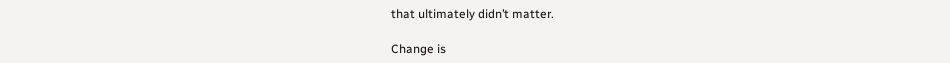that ultimately didn’t matter.

Change is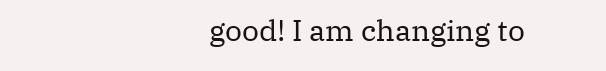good! I am changing to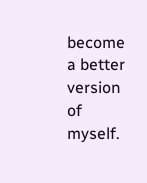become a better version of myself.